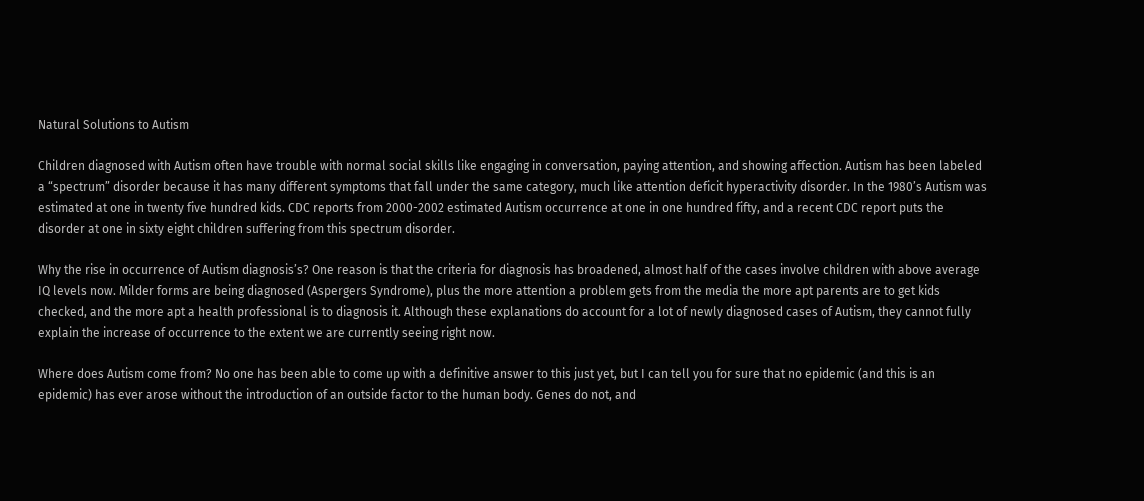Natural Solutions to Autism

Children diagnosed with Autism often have trouble with normal social skills like engaging in conversation, paying attention, and showing affection. Autism has been labeled a “spectrum” disorder because it has many different symptoms that fall under the same category, much like attention deficit hyperactivity disorder. In the 1980’s Autism was estimated at one in twenty five hundred kids. CDC reports from 2000-2002 estimated Autism occurrence at one in one hundred fifty, and a recent CDC report puts the disorder at one in sixty eight children suffering from this spectrum disorder.

Why the rise in occurrence of Autism diagnosis’s? One reason is that the criteria for diagnosis has broadened, almost half of the cases involve children with above average IQ levels now. Milder forms are being diagnosed (Aspergers Syndrome), plus the more attention a problem gets from the media the more apt parents are to get kids checked, and the more apt a health professional is to diagnosis it. Although these explanations do account for a lot of newly diagnosed cases of Autism, they cannot fully explain the increase of occurrence to the extent we are currently seeing right now.

Where does Autism come from? No one has been able to come up with a definitive answer to this just yet, but I can tell you for sure that no epidemic (and this is an epidemic) has ever arose without the introduction of an outside factor to the human body. Genes do not, and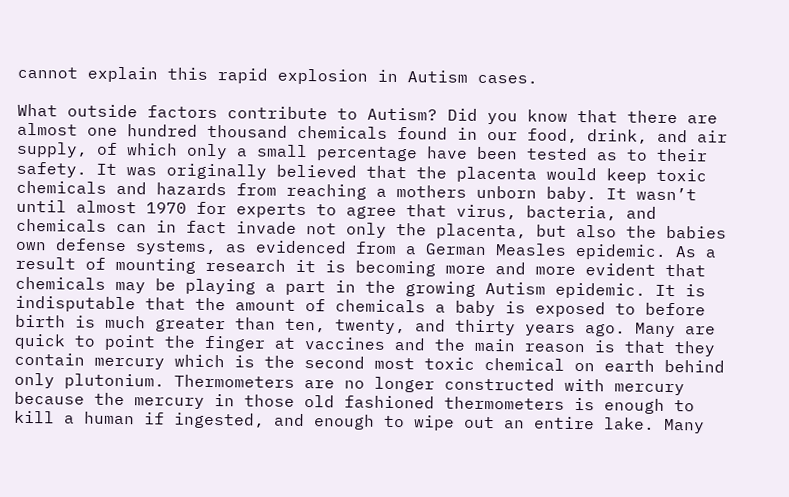cannot explain this rapid explosion in Autism cases.

What outside factors contribute to Autism? Did you know that there are almost one hundred thousand chemicals found in our food, drink, and air supply, of which only a small percentage have been tested as to their safety. It was originally believed that the placenta would keep toxic chemicals and hazards from reaching a mothers unborn baby. It wasn’t until almost 1970 for experts to agree that virus, bacteria, and chemicals can in fact invade not only the placenta, but also the babies own defense systems, as evidenced from a German Measles epidemic. As a result of mounting research it is becoming more and more evident that chemicals may be playing a part in the growing Autism epidemic. It is indisputable that the amount of chemicals a baby is exposed to before birth is much greater than ten, twenty, and thirty years ago. Many are quick to point the finger at vaccines and the main reason is that they contain mercury which is the second most toxic chemical on earth behind only plutonium. Thermometers are no longer constructed with mercury because the mercury in those old fashioned thermometers is enough to kill a human if ingested, and enough to wipe out an entire lake. Many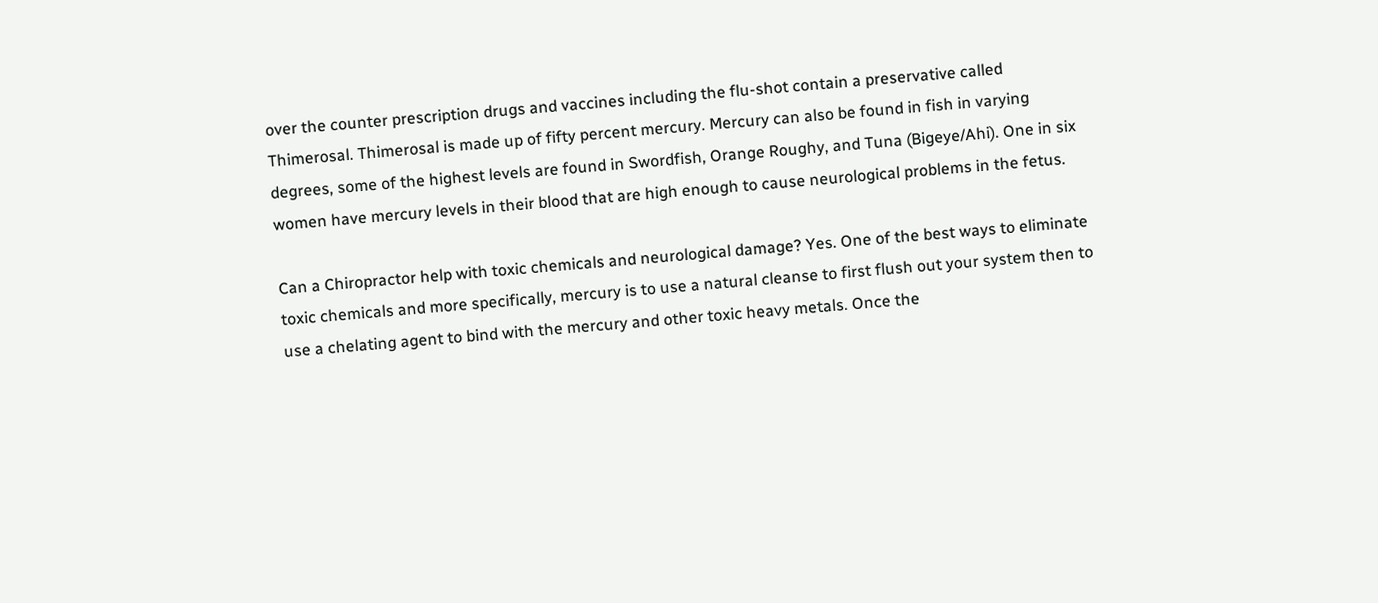over the counter prescription drugs and vaccines including the flu-shot contain a preservative called Thimerosal. Thimerosal is made up of fifty percent mercury. Mercury can also be found in fish in varying degrees, some of the highest levels are found in Swordfish, Orange Roughy, and Tuna (Bigeye/Ahi). One in six women have mercury levels in their blood that are high enough to cause neurological problems in the fetus.

Can a Chiropractor help with toxic chemicals and neurological damage? Yes. One of the best ways to eliminate toxic chemicals and more specifically, mercury is to use a natural cleanse to first flush out your system then to use a chelating agent to bind with the mercury and other toxic heavy metals. Once the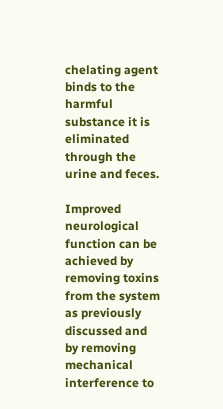chelating agent binds to the harmful substance it is eliminated through the urine and feces.

Improved neurological function can be achieved by removing toxins from the system as previously discussed and by removing mechanical interference to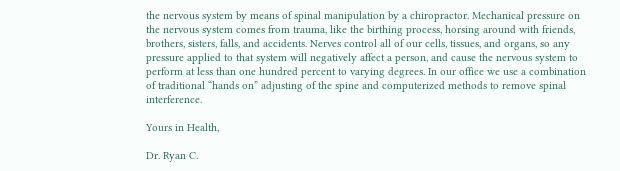the nervous system by means of spinal manipulation by a chiropractor. Mechanical pressure on the nervous system comes from trauma, like the birthing process, horsing around with friends, brothers, sisters, falls, and accidents. Nerves control all of our cells, tissues, and organs, so any pressure applied to that system will negatively affect a person, and cause the nervous system to perform at less than one hundred percent to varying degrees. In our office we use a combination of traditional “hands on” adjusting of the spine and computerized methods to remove spinal interference.

Yours in Health,

Dr. Ryan C.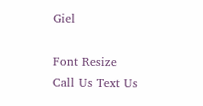Giel

Font Resize
Call Us Text Us